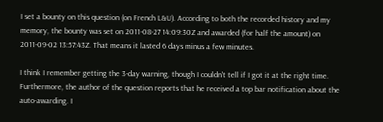I set a bounty on this question (on French L&U). According to both the recorded history and my memory, the bounty was set on 2011-08-27 14:09:30Z and awarded (for half the amount) on 2011-09-02 13:57:43Z. That means it lasted 6 days minus a few minutes.

I think I remember getting the 3-day warning, though I couldn't tell if I got it at the right time. Furthermore, the author of the question reports that he received a top bar notification about the auto-awarding. I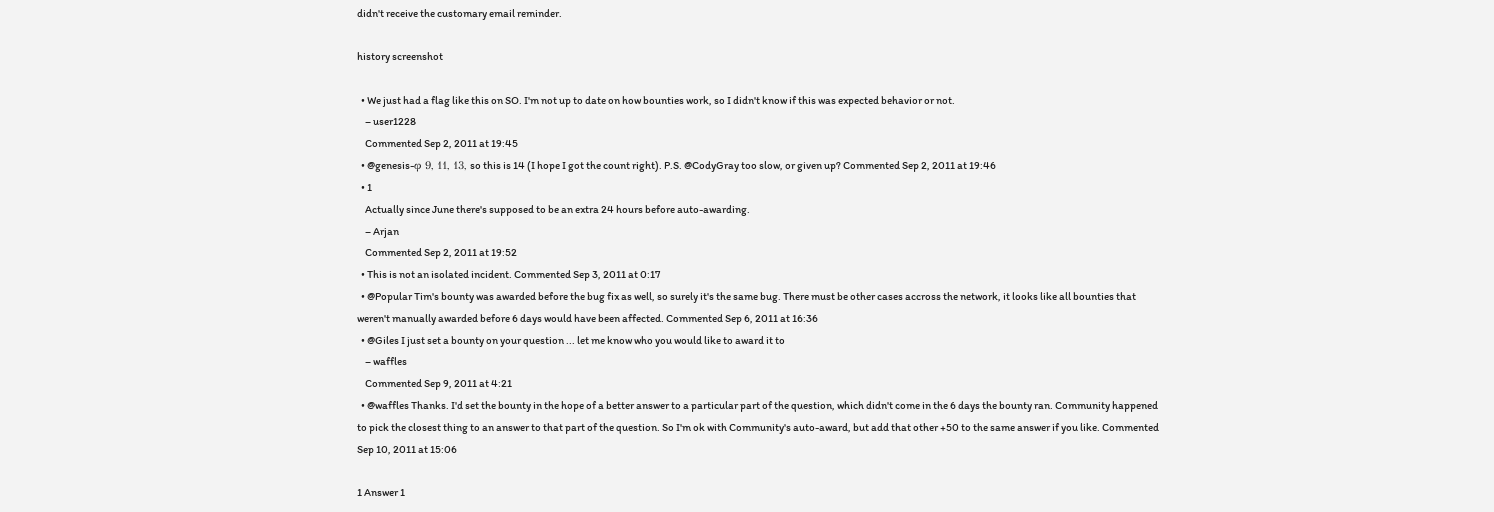didn't receive the customary email reminder.

history screenshot

  • We just had a flag like this on SO. I'm not up to date on how bounties work, so I didn't know if this was expected behavior or not.
    – user1228
    Commented Sep 2, 2011 at 19:45
  • @genesis-φ 9, 11, 13, so this is 14 (I hope I got the count right). P.S. @CodyGray too slow, or given up? Commented Sep 2, 2011 at 19:46
  • 1
    Actually since June there's supposed to be an extra 24 hours before auto-awarding.
    – Arjan
    Commented Sep 2, 2011 at 19:52
  • This is not an isolated incident. Commented Sep 3, 2011 at 0:17
  • @Popular Tim's bounty was awarded before the bug fix as well, so surely it's the same bug. There must be other cases accross the network, it looks like all bounties that weren't manually awarded before 6 days would have been affected. Commented Sep 6, 2011 at 16:36
  • @Giles I just set a bounty on your question ... let me know who you would like to award it to
    – waffles
    Commented Sep 9, 2011 at 4:21
  • @waffles Thanks. I'd set the bounty in the hope of a better answer to a particular part of the question, which didn't come in the 6 days the bounty ran. Community happened to pick the closest thing to an answer to that part of the question. So I'm ok with Community's auto-award, but add that other +50 to the same answer if you like. Commented Sep 10, 2011 at 15:06

1 Answer 1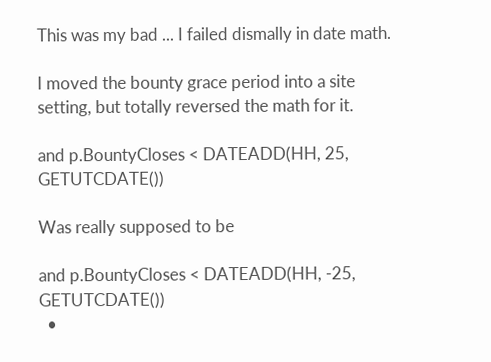This was my bad ... I failed dismally in date math.

I moved the bounty grace period into a site setting, but totally reversed the math for it.

and p.BountyCloses < DATEADD(HH, 25, GETUTCDATE())

Was really supposed to be

and p.BountyCloses < DATEADD(HH, -25, GETUTCDATE())
  •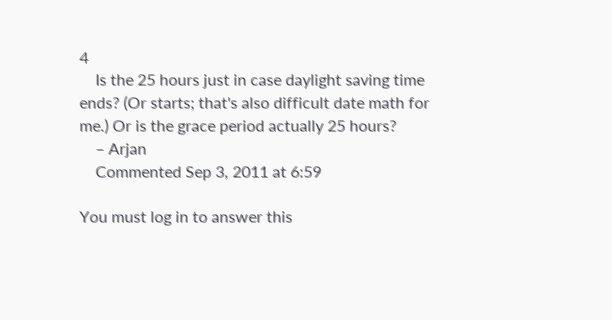4
    Is the 25 hours just in case daylight saving time ends? (Or starts; that's also difficult date math for me.) Or is the grace period actually 25 hours?
    – Arjan
    Commented Sep 3, 2011 at 6:59

You must log in to answer this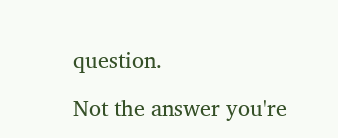question.

Not the answer you're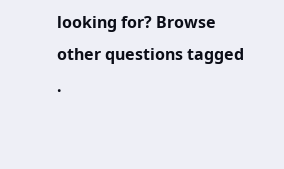looking for? Browse other questions tagged .